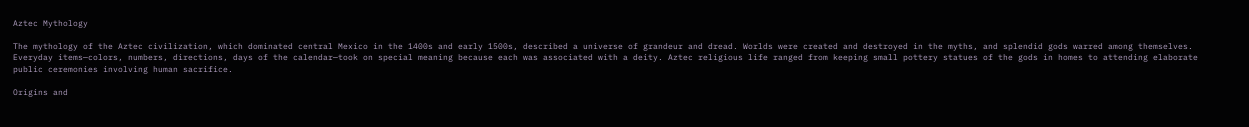Aztec Mythology

The mythology of the Aztec civilization, which dominated central Mexico in the 1400s and early 1500s, described a universe of grandeur and dread. Worlds were created and destroyed in the myths, and splendid gods warred among themselves. Everyday items—colors, numbers, directions, days of the calendar—took on special meaning because each was associated with a deity. Aztec religious life ranged from keeping small pottery statues of the gods in homes to attending elaborate public ceremonies involving human sacrifice.

Origins and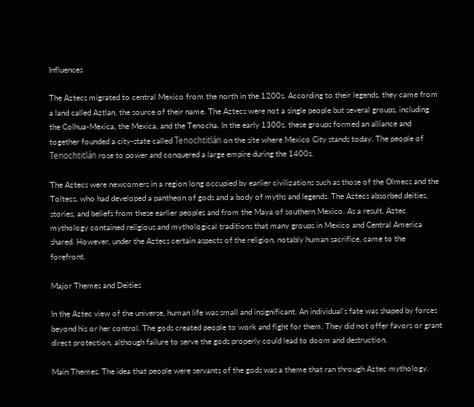Influences

The Aztecs migrated to central Mexico from the north in the 1200s. According to their legends, they came from a land called Aztlan, the source of their name. The Aztecs were not a single people but several groups, including the Colhua-Mexica, the Mexica, and the Tenocha. In the early 1300s, these groups formed an alliance and together founded a city-state called Tenochtitlán on the site where Mexico City stands today. The people of Tenochtitlán rose to power and conquered a large empire during the 1400s.

The Aztecs were newcomers in a region long occupied by earlier civilizations such as those of the Olmecs and the Toltecs, who had developed a pantheon of gods and a body of myths and legends. The Aztecs absorbed deities, stories, and beliefs from these earlier peoples and from the Maya of southern Mexico. As a result, Aztec mythology contained religious and mythological traditions that many groups in Mexico and Central America shared. However, under the Aztecs certain aspects of the religion, notably human sacrifice, came to the forefront.

Major Themes and Deities

In the Aztec view of the universe, human life was small and insignificant. An individual's fate was shaped by forces beyond his or her control. The gods created people to work and fight for them. They did not offer favors or grant direct protection, although failure to serve the gods properly could lead to doom and destruction.

Main Themes. The idea that people were servants of the gods was a theme that ran through Aztec mythology.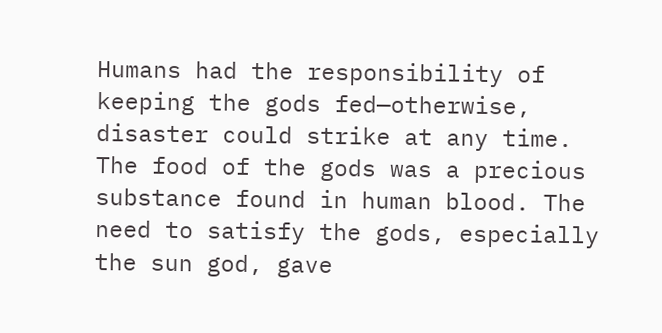Humans had the responsibility of keeping the gods fed—otherwise, disaster could strike at any time. The food of the gods was a precious substance found in human blood. The need to satisfy the gods, especially the sun god, gave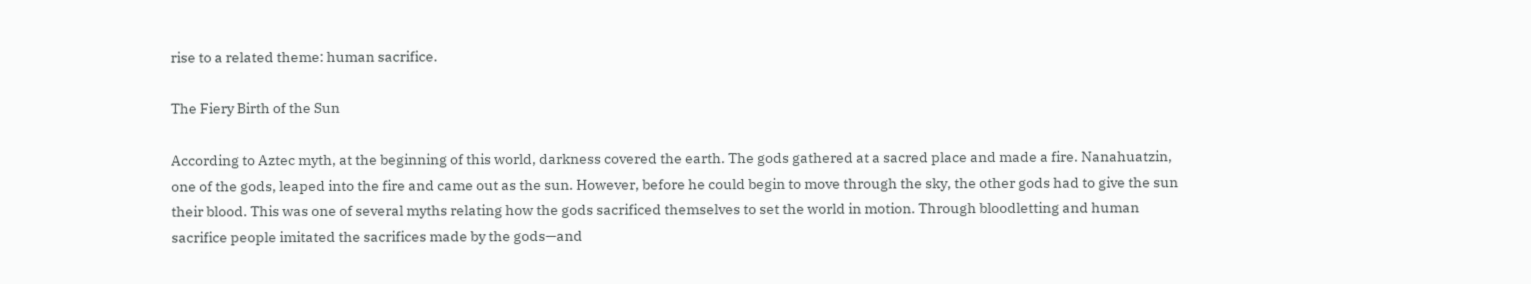rise to a related theme: human sacrifice.

The Fiery Birth of the Sun

According to Aztec myth, at the beginning of this world, darkness covered the earth. The gods gathered at a sacred place and made a fire. Nanahuatzin, one of the gods, leaped into the fire and came out as the sun. However, before he could begin to move through the sky, the other gods had to give the sun their blood. This was one of several myths relating how the gods sacrificed themselves to set the world in motion. Through bloodletting and human sacrifice people imitated the sacrifices made by the gods—and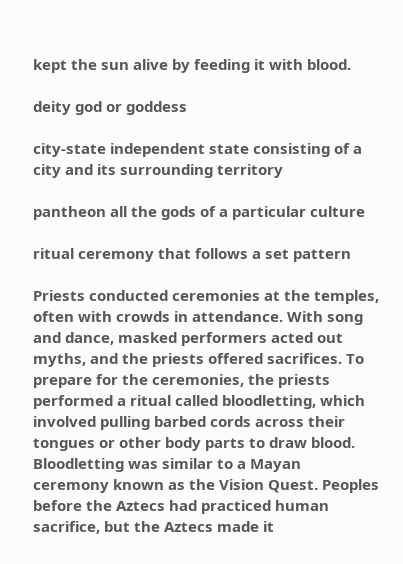kept the sun alive by feeding it with blood.

deity god or goddess

city-state independent state consisting of a city and its surrounding territory

pantheon all the gods of a particular culture

ritual ceremony that follows a set pattern

Priests conducted ceremonies at the temples, often with crowds in attendance. With song and dance, masked performers acted out myths, and the priests offered sacrifices. To prepare for the ceremonies, the priests performed a ritual called bloodletting, which involved pulling barbed cords across their tongues or other body parts to draw blood. Bloodletting was similar to a Mayan ceremony known as the Vision Quest. Peoples before the Aztecs had practiced human sacrifice, but the Aztecs made it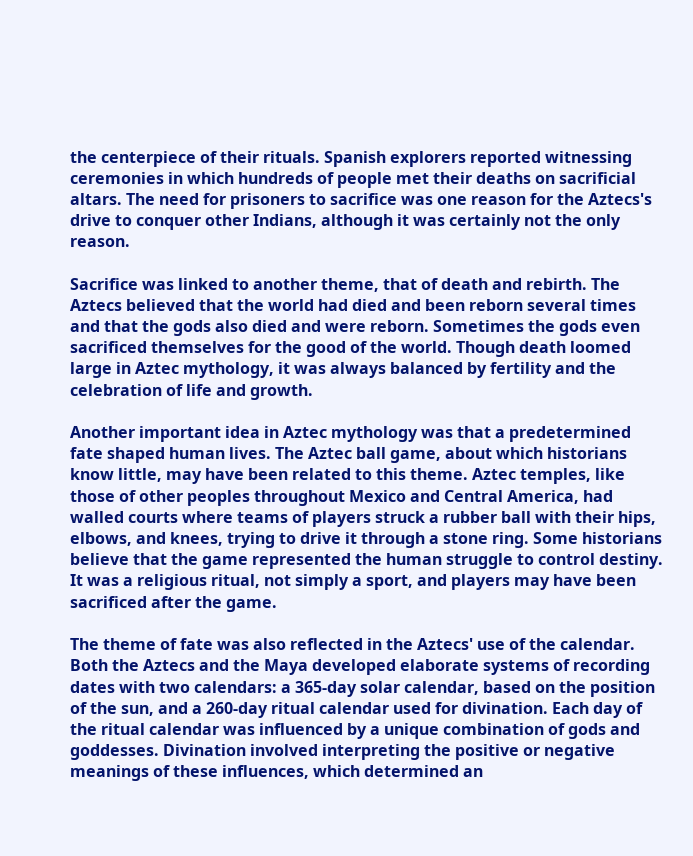the centerpiece of their rituals. Spanish explorers reported witnessing ceremonies in which hundreds of people met their deaths on sacrificial altars. The need for prisoners to sacrifice was one reason for the Aztecs's drive to conquer other Indians, although it was certainly not the only reason.

Sacrifice was linked to another theme, that of death and rebirth. The Aztecs believed that the world had died and been reborn several times and that the gods also died and were reborn. Sometimes the gods even sacrificed themselves for the good of the world. Though death loomed large in Aztec mythology, it was always balanced by fertility and the celebration of life and growth.

Another important idea in Aztec mythology was that a predetermined fate shaped human lives. The Aztec ball game, about which historians know little, may have been related to this theme. Aztec temples, like those of other peoples throughout Mexico and Central America, had walled courts where teams of players struck a rubber ball with their hips, elbows, and knees, trying to drive it through a stone ring. Some historians believe that the game represented the human struggle to control destiny. It was a religious ritual, not simply a sport, and players may have been sacrificed after the game.

The theme of fate was also reflected in the Aztecs' use of the calendar. Both the Aztecs and the Maya developed elaborate systems of recording dates with two calendars: a 365-day solar calendar, based on the position of the sun, and a 260-day ritual calendar used for divination. Each day of the ritual calendar was influenced by a unique combination of gods and goddesses. Divination involved interpreting the positive or negative meanings of these influences, which determined an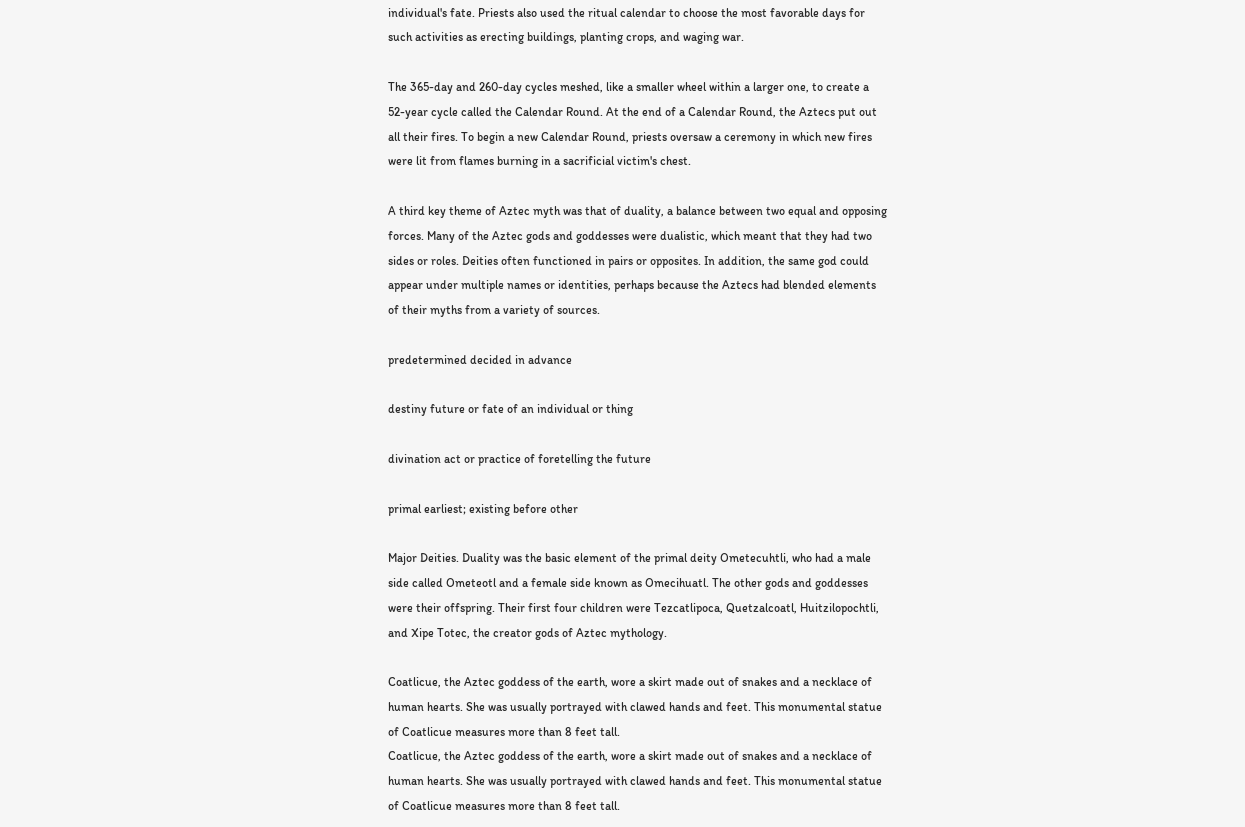individual's fate. Priests also used the ritual calendar to choose the most favorable days for such activities as erecting buildings, planting crops, and waging war.

The 365-day and 260-day cycles meshed, like a smaller wheel within a larger one, to create a 52-year cycle called the Calendar Round. At the end of a Calendar Round, the Aztecs put out all their fires. To begin a new Calendar Round, priests oversaw a ceremony in which new fires were lit from flames burning in a sacrificial victim's chest.

A third key theme of Aztec myth was that of duality, a balance between two equal and opposing forces. Many of the Aztec gods and goddesses were dualistic, which meant that they had two sides or roles. Deities often functioned in pairs or opposites. In addition, the same god could appear under multiple names or identities, perhaps because the Aztecs had blended elements of their myths from a variety of sources.

predetermined decided in advance

destiny future or fate of an individual or thing

divination act or practice of foretelling the future

primal earliest; existing before other

Major Deities. Duality was the basic element of the primal deity Ometecuhtli, who had a male side called Ometeotl and a female side known as Omecihuatl. The other gods and goddesses were their offspring. Their first four children were Tezcatlipoca, Quetzalcoatl, Huitzilopochtli, and Xipe Totec, the creator gods of Aztec mythology.

Coatlicue, the Aztec goddess of the earth, wore a skirt made out of snakes and a necklace of human hearts. She was usually portrayed with clawed hands and feet. This monumental statue of Coatlicue measures more than 8 feet tall.
Coatlicue, the Aztec goddess of the earth, wore a skirt made out of snakes and a necklace of human hearts. She was usually portrayed with clawed hands and feet. This monumental statue of Coatlicue measures more than 8 feet tall.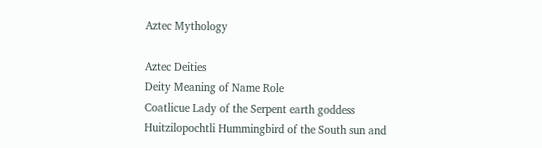Aztec Mythology

Aztec Deities
Deity Meaning of Name Role
Coatlicue Lady of the Serpent earth goddess
Huitzilopochtli Hummingbird of the South sun and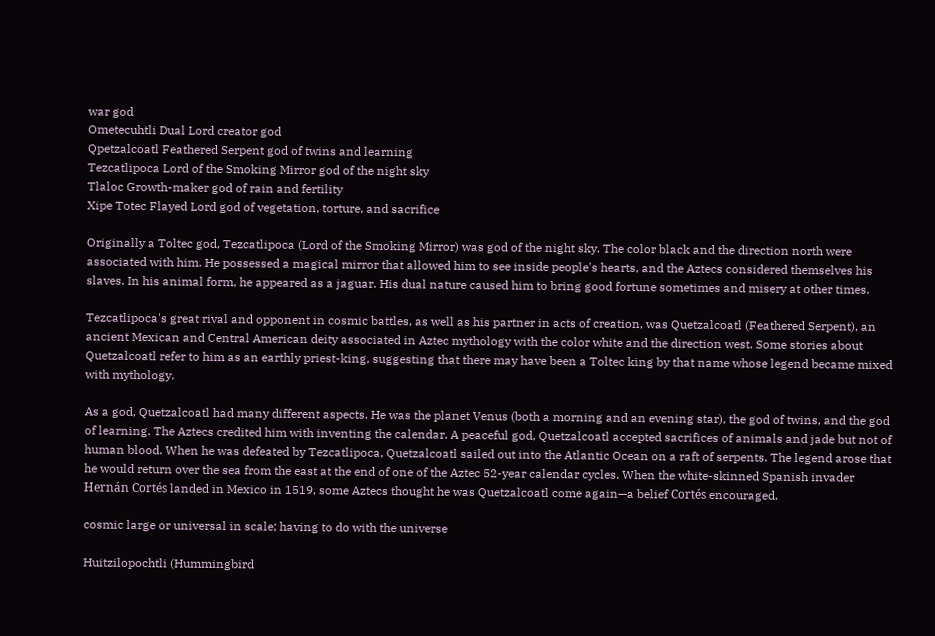war god
Ometecuhtli Dual Lord creator god
Qpetzalcoatl Feathered Serpent god of twins and learning
Tezcatlipoca Lord of the Smoking Mirror god of the night sky
Tlaloc Growth-maker god of rain and fertility
Xipe Totec Flayed Lord god of vegetation, torture, and sacrifice

Originally a Toltec god, Tezcatlipoca (Lord of the Smoking Mirror) was god of the night sky. The color black and the direction north were associated with him. He possessed a magical mirror that allowed him to see inside people's hearts, and the Aztecs considered themselves his slaves. In his animal form, he appeared as a jaguar. His dual nature caused him to bring good fortune sometimes and misery at other times.

Tezcatlipoca's great rival and opponent in cosmic battles, as well as his partner in acts of creation, was Quetzalcoatl (Feathered Serpent), an ancient Mexican and Central American deity associated in Aztec mythology with the color white and the direction west. Some stories about Quetzalcoatl refer to him as an earthly priest-king, suggesting that there may have been a Toltec king by that name whose legend became mixed with mythology.

As a god, Quetzalcoatl had many different aspects. He was the planet Venus (both a morning and an evening star), the god of twins, and the god of learning. The Aztecs credited him with inventing the calendar. A peaceful god, Quetzalcoatl accepted sacrifices of animals and jade but not of human blood. When he was defeated by Tezcatlipoca, Quetzalcoatl sailed out into the Atlantic Ocean on a raft of serpents. The legend arose that he would return over the sea from the east at the end of one of the Aztec 52-year calendar cycles. When the white-skinned Spanish invader Hernán Cortés landed in Mexico in 1519, some Aztecs thought he was Quetzalcoatl come again—a belief Cortés encouraged.

cosmic large or universal in scale; having to do with the universe

Huitzilopochtli (Hummingbird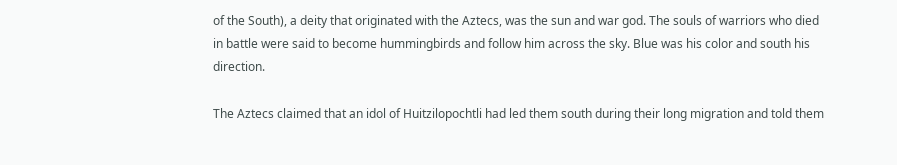of the South), a deity that originated with the Aztecs, was the sun and war god. The souls of warriors who died in battle were said to become hummingbirds and follow him across the sky. Blue was his color and south his direction.

The Aztecs claimed that an idol of Huitzilopochtli had led them south during their long migration and told them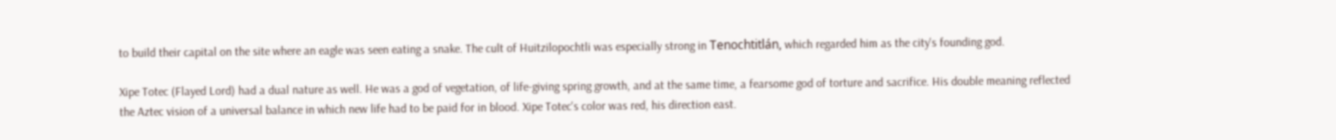to build their capital on the site where an eagle was seen eating a snake. The cult of Huitzilopochtli was especially strong in Tenochtitlán, which regarded him as the city's founding god.

Xipe Totec (Flayed Lord) had a dual nature as well. He was a god of vegetation, of life-giving spring growth, and at the same time, a fearsome god of torture and sacrifice. His double meaning reflected the Aztec vision of a universal balance in which new life had to be paid for in blood. Xipe Totec's color was red, his direction east.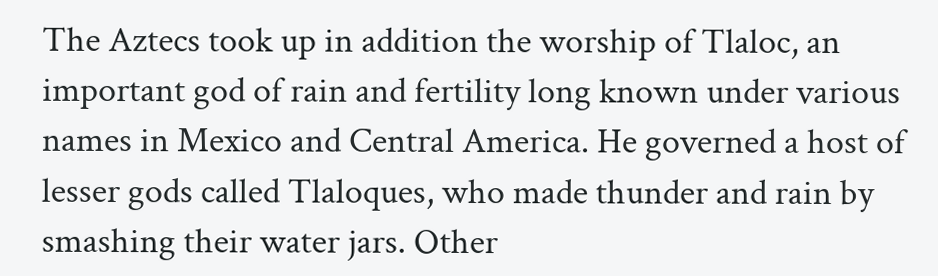The Aztecs took up in addition the worship of Tlaloc, an important god of rain and fertility long known under various names in Mexico and Central America. He governed a host of lesser gods called Tlaloques, who made thunder and rain by smashing their water jars. Other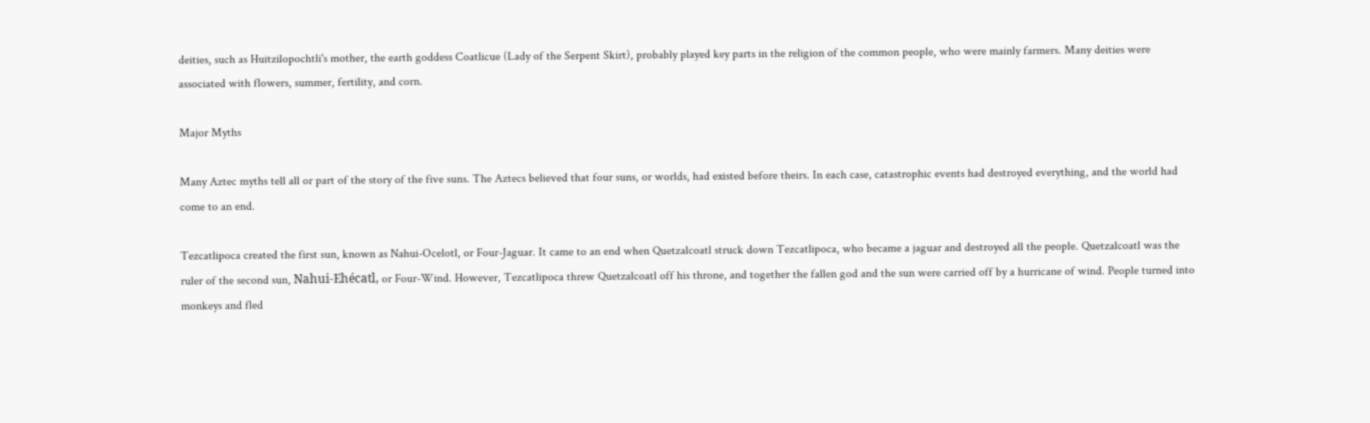deities, such as Huitzilopochtli's mother, the earth goddess Coatlicue (Lady of the Serpent Skirt), probably played key parts in the religion of the common people, who were mainly farmers. Many deities were associated with flowers, summer, fertility, and corn.

Major Myths

Many Aztec myths tell all or part of the story of the five suns. The Aztecs believed that four suns, or worlds, had existed before theirs. In each case, catastrophic events had destroyed everything, and the world had come to an end.

Tezcatlipoca created the first sun, known as Nahui-Ocelotl, or Four-Jaguar. It came to an end when Quetzalcoatl struck down Tezcatlipoca, who became a jaguar and destroyed all the people. Quetzalcoatl was the ruler of the second sun, Nahui-Ehécatl, or Four-Wind. However, Tezcatlipoca threw Quetzalcoatl off his throne, and together the fallen god and the sun were carried off by a hurricane of wind. People turned into monkeys and fled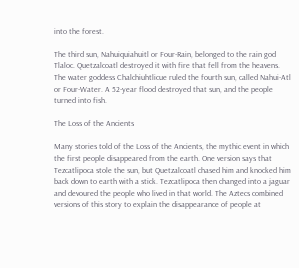into the forest.

The third sun, Nahuiquiahuitl or Four-Rain, belonged to the rain god Tlaloc. Quetzalcoatl destroyed it with fire that fell from the heavens. The water goddess Chalchiuhtlicue ruled the fourth sun, called Nahui-Atl or Four-Water. A 52-year flood destroyed that sun, and the people turned into fish.

The Loss of the Ancients

Many stories told of the Loss of the Ancients, the mythic event in which the first people disappeared from the earth. One version says that Tezcatlipoca stole the sun, but Quetzalcoatl chased him and knocked him back down to earth with a stick. Tezcatlipoca then changed into a jaguar and devoured the people who lived in that world. The Aztecs combined versions of this story to explain the disappearance of people at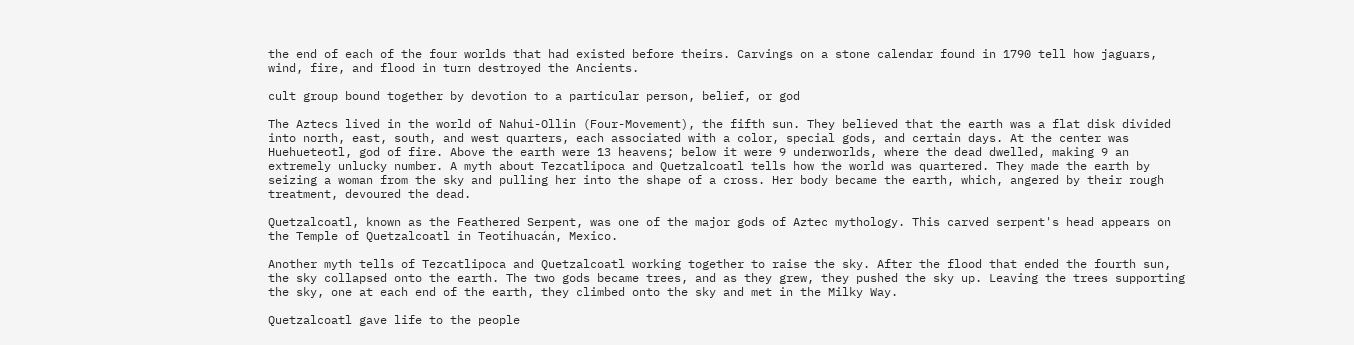the end of each of the four worlds that had existed before theirs. Carvings on a stone calendar found in 1790 tell how jaguars, wind, fire, and flood in turn destroyed the Ancients.

cult group bound together by devotion to a particular person, belief, or god

The Aztecs lived in the world of Nahui-Ollin (Four-Movement), the fifth sun. They believed that the earth was a flat disk divided into north, east, south, and west quarters, each associated with a color, special gods, and certain days. At the center was Huehueteotl, god of fire. Above the earth were 13 heavens; below it were 9 underworlds, where the dead dwelled, making 9 an extremely unlucky number. A myth about Tezcatlipoca and Quetzalcoatl tells how the world was quartered. They made the earth by seizing a woman from the sky and pulling her into the shape of a cross. Her body became the earth, which, angered by their rough treatment, devoured the dead.

Quetzalcoatl, known as the Feathered Serpent, was one of the major gods of Aztec mythology. This carved serpent's head appears on the Temple of Quetzalcoatl in Teotihuacán, Mexico.

Another myth tells of Tezcatlipoca and Quetzalcoatl working together to raise the sky. After the flood that ended the fourth sun, the sky collapsed onto the earth. The two gods became trees, and as they grew, they pushed the sky up. Leaving the trees supporting the sky, one at each end of the earth, they climbed onto the sky and met in the Milky Way.

Quetzalcoatl gave life to the people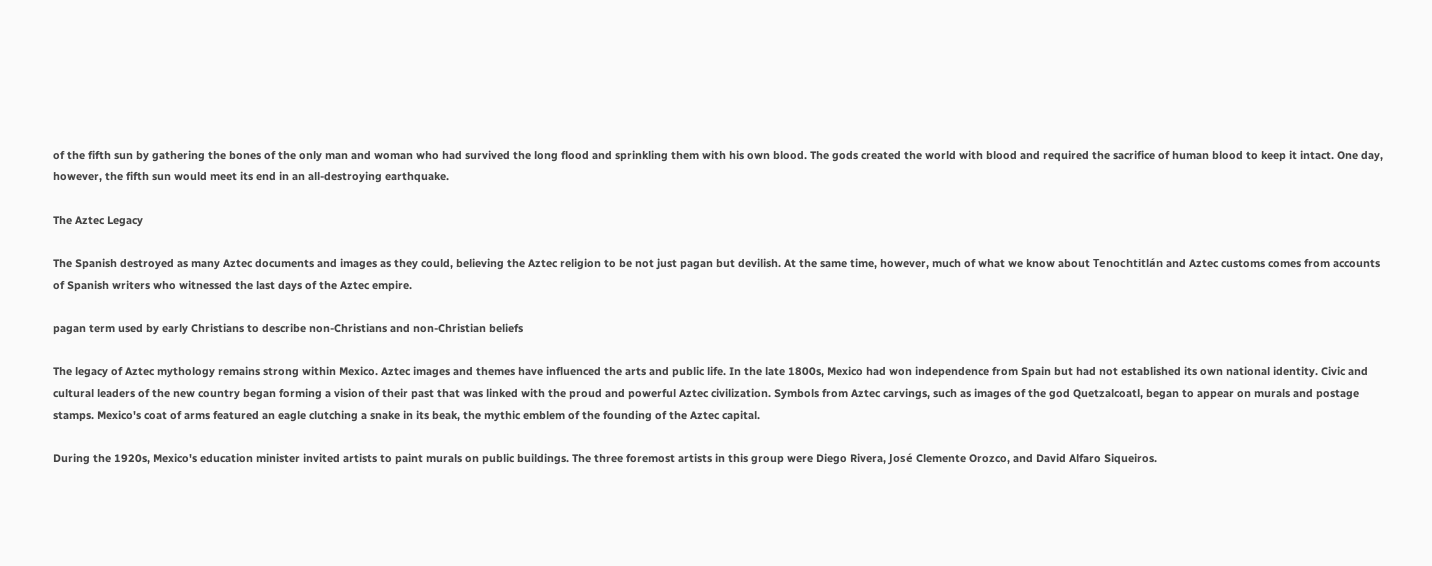of the fifth sun by gathering the bones of the only man and woman who had survived the long flood and sprinkling them with his own blood. The gods created the world with blood and required the sacrifice of human blood to keep it intact. One day, however, the fifth sun would meet its end in an all-destroying earthquake.

The Aztec Legacy

The Spanish destroyed as many Aztec documents and images as they could, believing the Aztec religion to be not just pagan but devilish. At the same time, however, much of what we know about Tenochtitlán and Aztec customs comes from accounts of Spanish writers who witnessed the last days of the Aztec empire.

pagan term used by early Christians to describe non-Christians and non-Christian beliefs

The legacy of Aztec mythology remains strong within Mexico. Aztec images and themes have influenced the arts and public life. In the late 1800s, Mexico had won independence from Spain but had not established its own national identity. Civic and cultural leaders of the new country began forming a vision of their past that was linked with the proud and powerful Aztec civilization. Symbols from Aztec carvings, such as images of the god Quetzalcoatl, began to appear on murals and postage stamps. Mexico's coat of arms featured an eagle clutching a snake in its beak, the mythic emblem of the founding of the Aztec capital.

During the 1920s, Mexico's education minister invited artists to paint murals on public buildings. The three foremost artists in this group were Diego Rivera, José Clemente Orozco, and David Alfaro Siqueiros.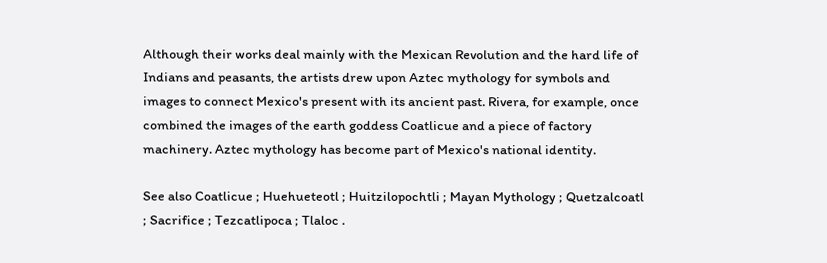Although their works deal mainly with the Mexican Revolution and the hard life of Indians and peasants, the artists drew upon Aztec mythology for symbols and images to connect Mexico's present with its ancient past. Rivera, for example, once combined the images of the earth goddess Coatlicue and a piece of factory machinery. Aztec mythology has become part of Mexico's national identity.

See also Coatlicue ; Huehueteotl ; Huitzilopochtli ; Mayan Mythology ; Quetzalcoatl ; Sacrifice ; Tezcatlipoca ; Tlaloc .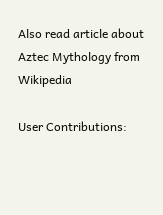Also read article about Aztec Mythology from Wikipedia

User Contributions: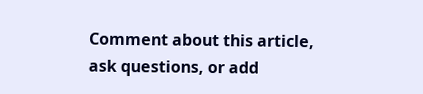Comment about this article, ask questions, or add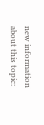new information about this topic: